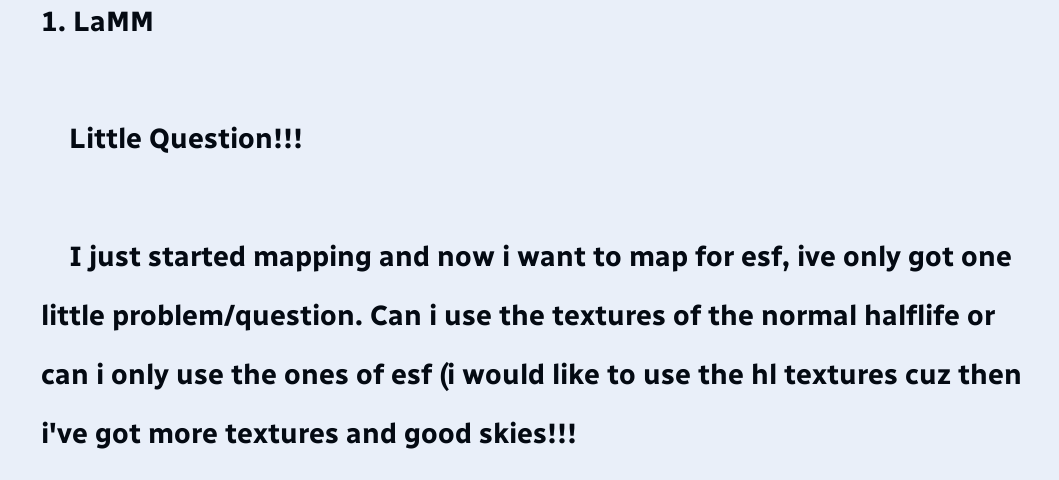1. LaMM

    Little Question!!!

    I just started mapping and now i want to map for esf, ive only got one little problem/question. Can i use the textures of the normal halflife or can i only use the ones of esf (i would like to use the hl textures cuz then i've got more textures and good skies!!!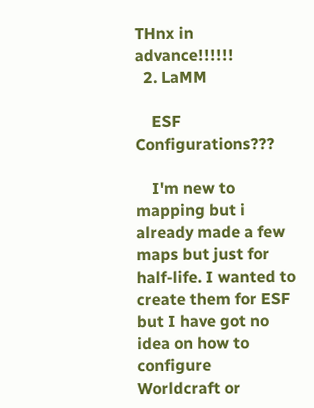THnx in advance!!!!!!
  2. LaMM

    ESF Configurations???

    I'm new to mapping but i already made a few maps but just for half-life. I wanted to create them for ESF but I have got no idea on how to configure Worldcraft or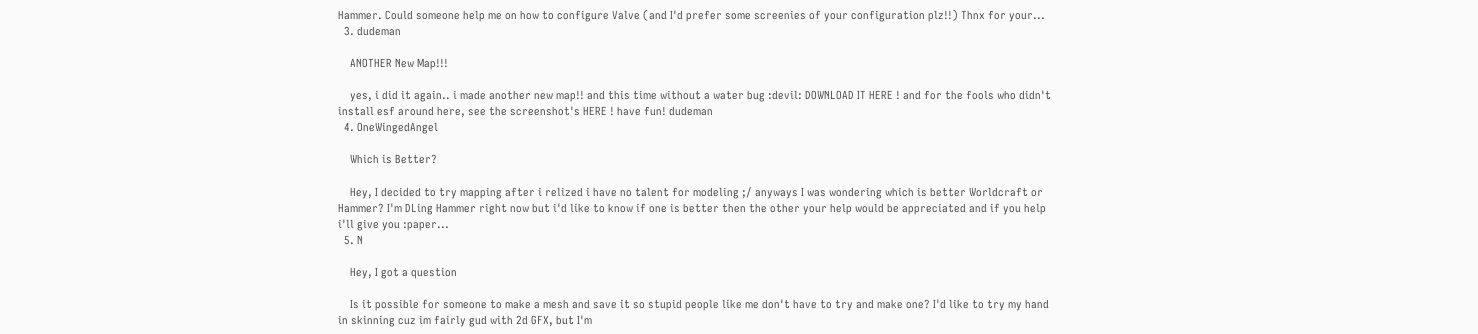Hammer. Could someone help me on how to configure Valve (and I'd prefer some screenies of your configuration plz!!) Thnx for your...
  3. dudeman

    ANOTHER New Map!!!

    yes, i did it again.. i made another new map!! and this time without a water bug :devil: DOWNLOAD IT HERE ! and for the fools who didn't install esf around here, see the screenshot's HERE ! have fun! dudeman
  4. OneWingedAngel

    Which is Better?

    Hey, I decided to try mapping after i relized i have no talent for modeling ;/ anyways I was wondering which is better Worldcraft or Hammer? I'm DLing Hammer right now but i'd like to know if one is better then the other your help would be appreciated and if you help i'll give you :paper...
  5. N

    Hey, I got a question

    Is it possible for someone to make a mesh and save it so stupid people like me don't have to try and make one? I'd like to try my hand in skinning cuz im fairly gud with 2d GFX, but I'm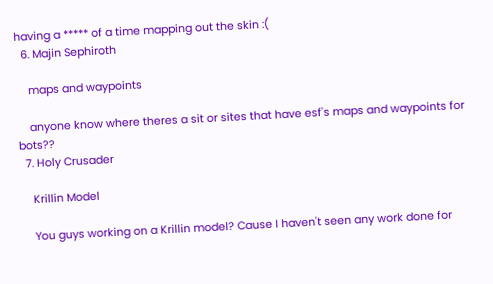having a ***** of a time mapping out the skin :(
  6. Majin Sephiroth

    maps and waypoints

    anyone know where theres a sit or sites that have esf's maps and waypoints for bots??
  7. Holy Crusader

    Krillin Model

    You guys working on a Krillin model? Cause I haven't seen any work done for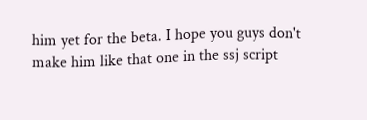him yet for the beta. I hope you guys don't make him like that one in the ssj script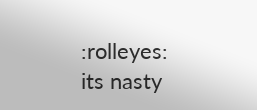:rolleyes: its nasty